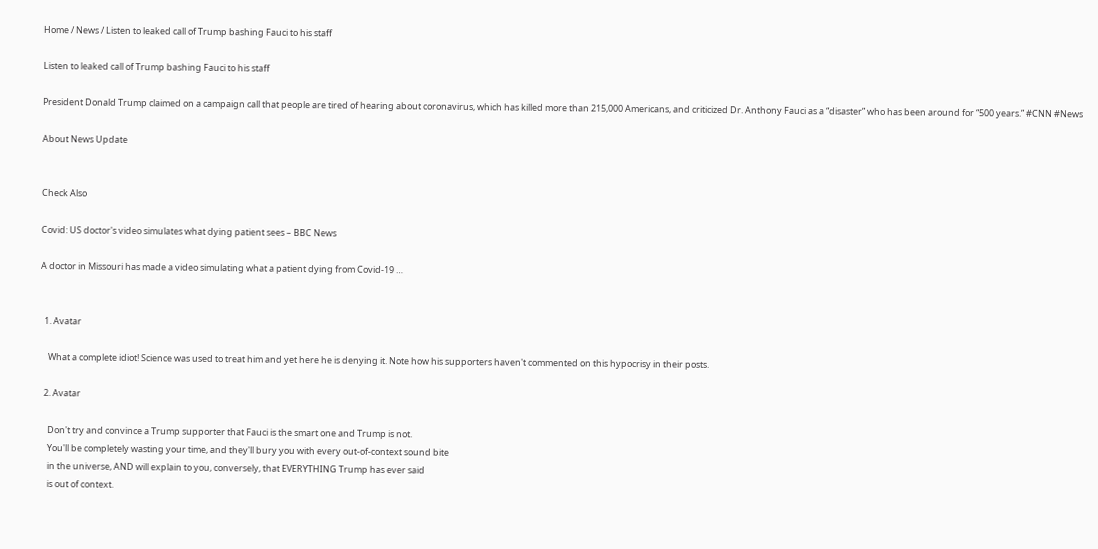Home / News / Listen to leaked call of Trump bashing Fauci to his staff

Listen to leaked call of Trump bashing Fauci to his staff

President Donald Trump claimed on a campaign call that people are tired of hearing about coronavirus, which has killed more than 215,000 Americans, and criticized Dr. Anthony Fauci as a “disaster” who has been around for “500 years.” #CNN #News

About News Update


Check Also

Covid: US doctor's video simulates what dying patient sees – BBC News

A doctor in Missouri has made a video simulating what a patient dying from Covid-19 …


  1. Avatar

    What a complete idiot! Science was used to treat him and yet here he is denying it. Note how his supporters haven't commented on this hypocrisy in their posts.

  2. Avatar

    Don't try and convince a Trump supporter that Fauci is the smart one and Trump is not.
    You'll be completely wasting your time, and they'll bury you with every out-of-context sound bite
    in the universe, AND will explain to you, conversely, that EVERYTHING Trump has ever said
    is out of context.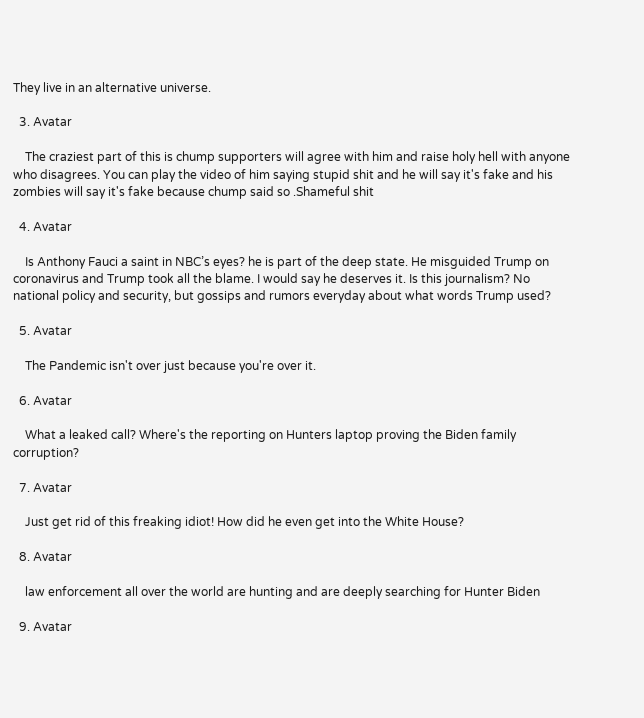They live in an alternative universe.

  3. Avatar

    The craziest part of this is chump supporters will agree with him and raise holy hell with anyone who disagrees. You can play the video of him saying stupid shit and he will say it's fake and his zombies will say it's fake because chump said so .Shameful shit

  4. Avatar

    Is Anthony Fauci a saint in NBC’s eyes? he is part of the deep state. He misguided Trump on coronavirus and Trump took all the blame. I would say he deserves it. Is this journalism? No national policy and security, but gossips and rumors everyday about what words Trump used?

  5. Avatar

    The Pandemic isn't over just because you're over it.

  6. Avatar

    What a leaked call? Where's the reporting on Hunters laptop proving the Biden family corruption?

  7. Avatar

    Just get rid of this freaking idiot! How did he even get into the White House?

  8. Avatar

    law enforcement all over the world are hunting and are deeply searching for Hunter Biden

  9. Avatar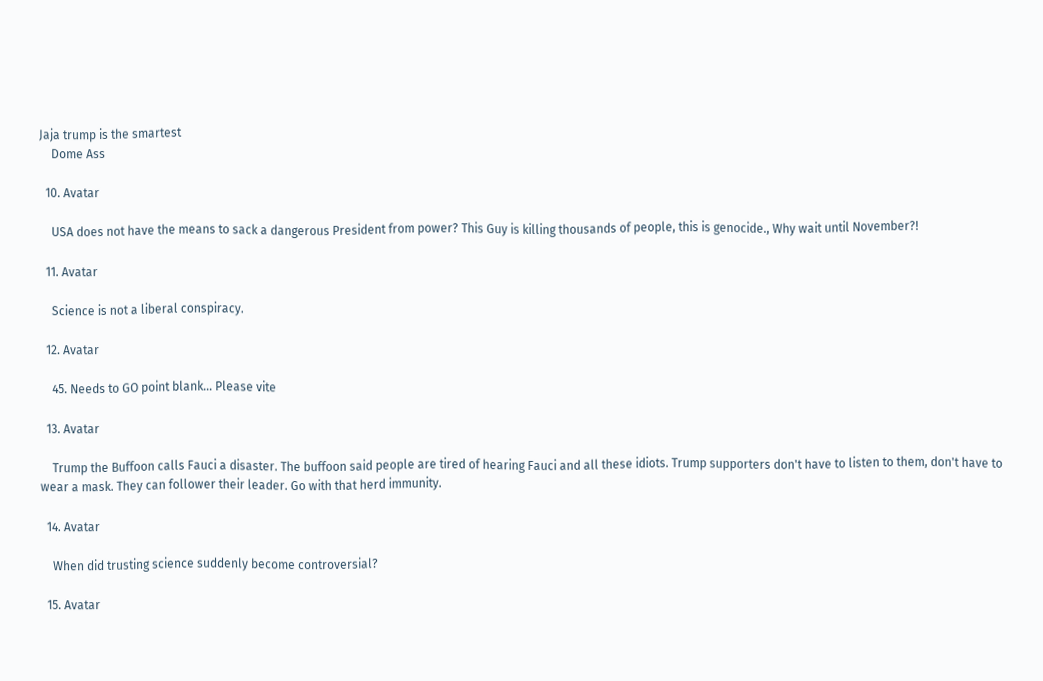Jaja trump is the smartest
    Dome Ass

  10. Avatar

    USA does not have the means to sack a dangerous President from power? This Guy is killing thousands of people, this is genocide., Why wait until November?!

  11. Avatar

    Science is not a liberal conspiracy.

  12. Avatar

    45. Needs to GO point blank… Please vite

  13. Avatar

    Trump the Buffoon calls Fauci a disaster. The buffoon said people are tired of hearing Fauci and all these idiots. Trump supporters don't have to listen to them, don't have to wear a mask. They can follower their leader. Go with that herd immunity.

  14. Avatar

    When did trusting science suddenly become controversial?

  15. Avatar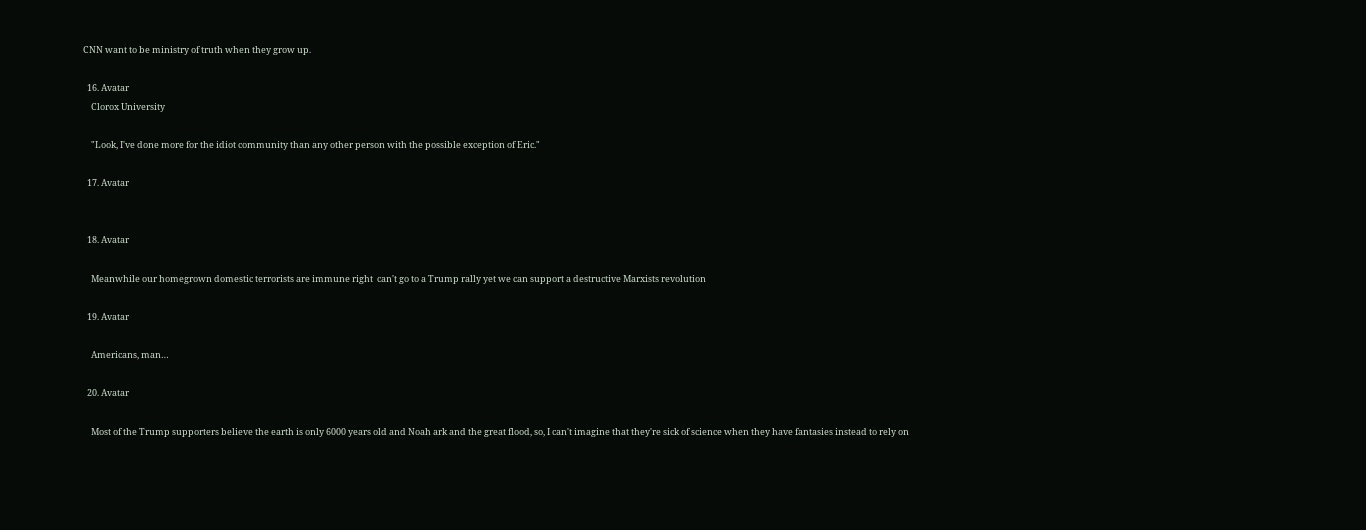CNN want to be ministry of truth when they grow up.

  16. Avatar
    Clorox University

    "Look, I've done more for the idiot community than any other person with the possible exception of Eric."

  17. Avatar


  18. Avatar

    Meanwhile our homegrown domestic terrorists are immune right  can't go to a Trump rally yet we can support a destructive Marxists revolution

  19. Avatar

    Americans, man…

  20. Avatar

    Most of the Trump supporters believe the earth is only 6000 years old and Noah ark and the great flood, so, I can't imagine that they're sick of science when they have fantasies instead to rely on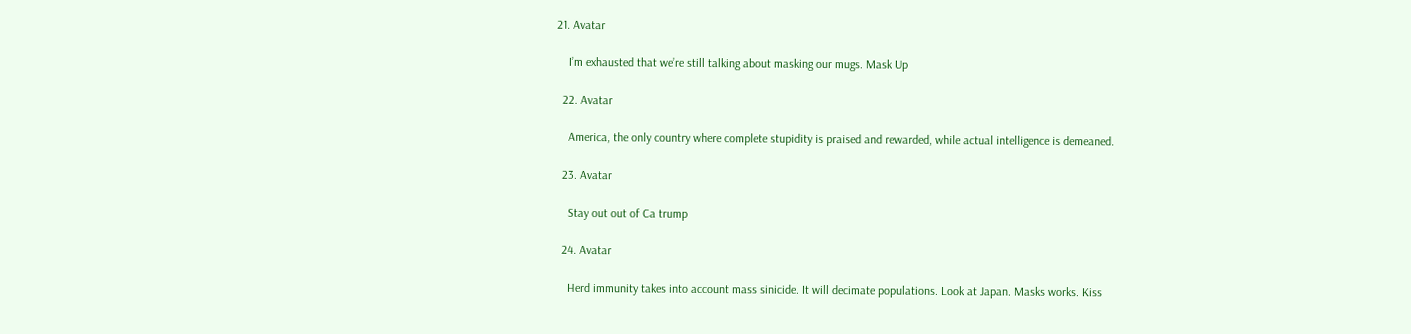21. Avatar

    I’m exhausted that we’re still talking about masking our mugs. Mask Up

  22. Avatar

    America, the only country where complete stupidity is praised and rewarded, while actual intelligence is demeaned.

  23. Avatar

    Stay out out of Ca trump

  24. Avatar

    Herd immunity takes into account mass sinicide. It will decimate populations. Look at Japan. Masks works. Kiss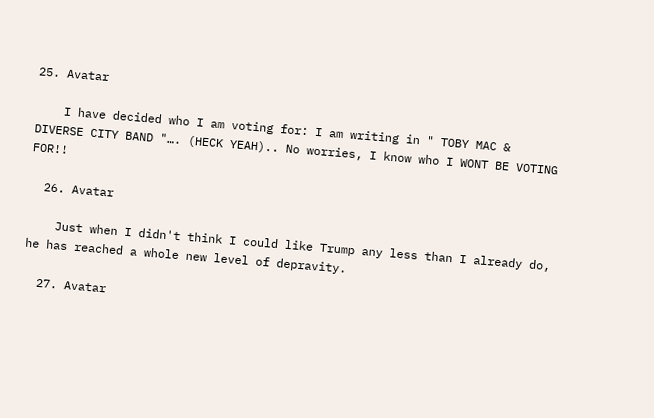25. Avatar

    I have decided who I am voting for: I am writing in " TOBY MAC & DIVERSE CITY BAND "…. (HECK YEAH).. No worries, I know who I WONT BE VOTING FOR!!

  26. Avatar

    Just when I didn't think I could like Trump any less than I already do, he has reached a whole new level of depravity.

  27. Avatar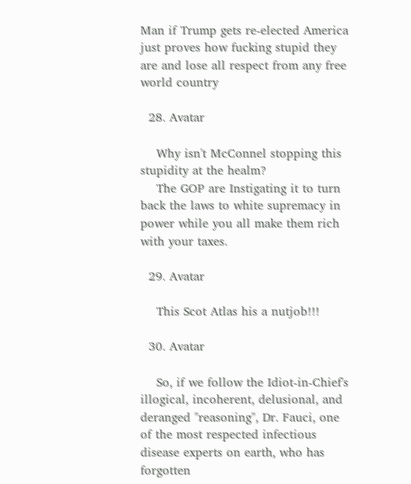Man if Trump gets re-elected America just proves how fucking stupid they are and lose all respect from any free world country

  28. Avatar

    Why isn't McConnel stopping this stupidity at the healm?
    The GOP are Instigating it to turn back the laws to white supremacy in power while you all make them rich with your taxes.

  29. Avatar

    This Scot Atlas his a nutjob!!!

  30. Avatar

    So, if we follow the Idiot-in-Chief's illogical, incoherent, delusional, and deranged "reasoning", Dr. Fauci, one of the most respected infectious disease experts on earth, who has forgotten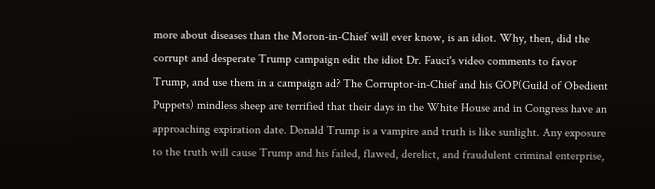more about diseases than the Moron-in-Chief will ever know, is an idiot. Why, then, did the corrupt and desperate Trump campaign edit the idiot Dr. Fauci's video comments to favor Trump, and use them in a campaign ad? The Corruptor-in-Chief and his GOP(Guild of Obedient Puppets) mindless sheep are terrified that their days in the White House and in Congress have an approaching expiration date. Donald Trump is a vampire and truth is like sunlight. Any exposure to the truth will cause Trump and his failed, flawed, derelict, and fraudulent criminal enterprise,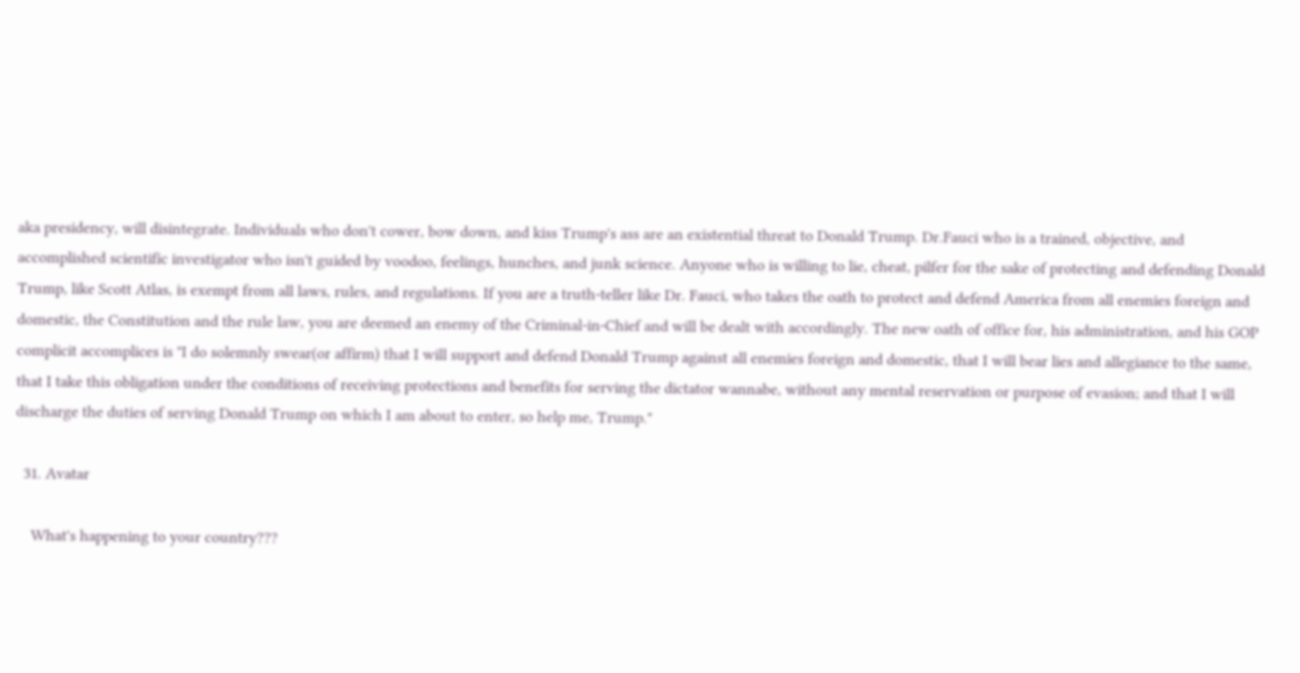aka presidency, will disintegrate. Individuals who don't cower, bow down, and kiss Trump's ass are an existential threat to Donald Trump. Dr.Fauci who is a trained, objective, and accomplished scientific investigator who isn't guided by voodoo, feelings, hunches, and junk science. Anyone who is willing to lie, cheat, pilfer for the sake of protecting and defending Donald Trump, like Scott Atlas, is exempt from all laws, rules, and regulations. If you are a truth-teller like Dr. Fauci, who takes the oath to protect and defend America from all enemies foreign and domestic, the Constitution and the rule law, you are deemed an enemy of the Criminal-in-Chief and will be dealt with accordingly. The new oath of office for, his administration, and his GOP complicit accomplices is "I do solemnly swear(or affirm) that I will support and defend Donald Trump against all enemies foreign and domestic, that I will bear lies and allegiance to the same, that I take this obligation under the conditions of receiving protections and benefits for serving the dictator wannabe, without any mental reservation or purpose of evasion; and that I will discharge the duties of serving Donald Trump on which I am about to enter, so help me, Trump."

  31. Avatar

    What's happening to your country???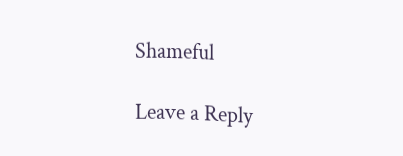Shameful

Leave a Reply